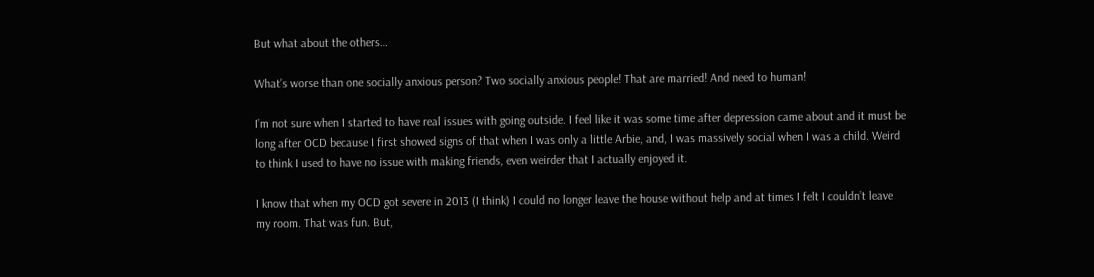But what about the others…

What’s worse than one socially anxious person? Two socially anxious people! That are married! And need to human!

I’m not sure when I started to have real issues with going outside. I feel like it was some time after depression came about and it must be long after OCD because I first showed signs of that when I was only a little Arbie, and, I was massively social when I was a child. Weird to think I used to have no issue with making friends, even weirder that I actually enjoyed it.

I know that when my OCD got severe in 2013 (I think) I could no longer leave the house without help and at times I felt I couldn’t leave my room. That was fun. But,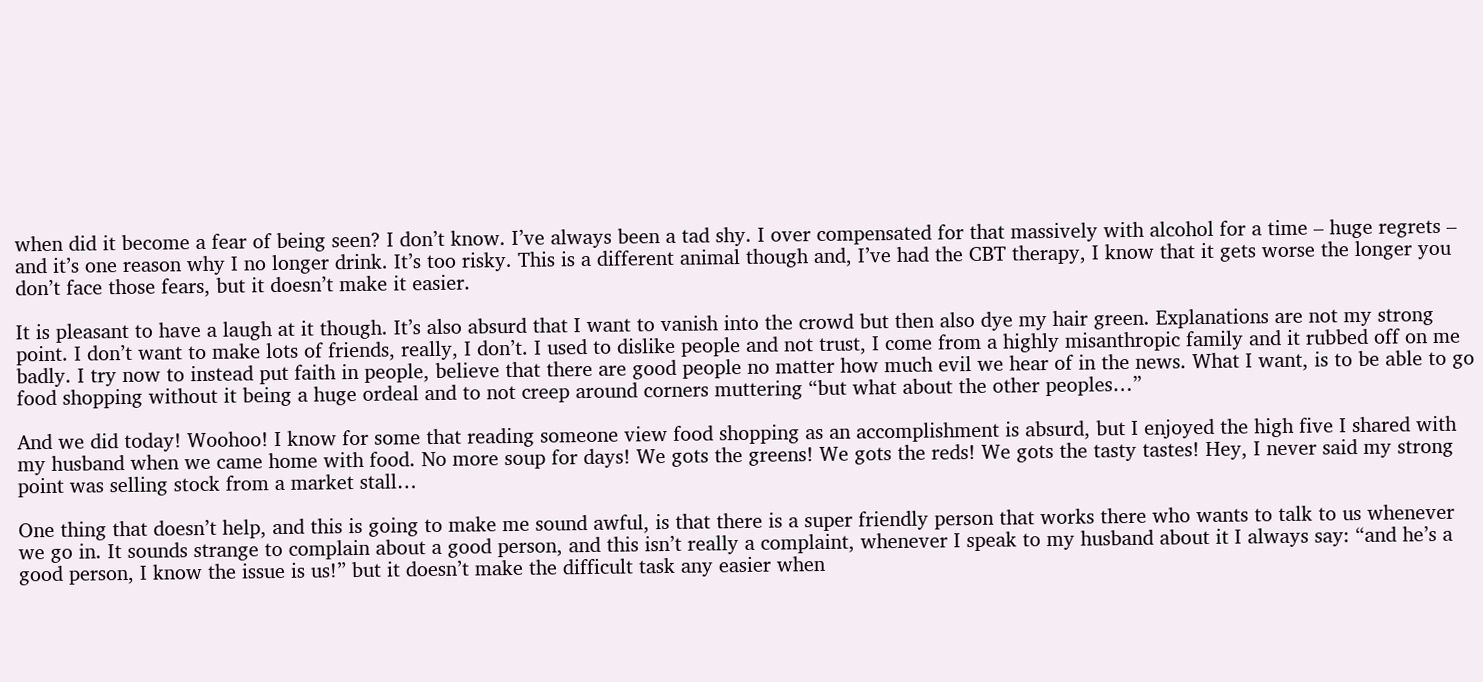when did it become a fear of being seen? I don’t know. I’ve always been a tad shy. I over compensated for that massively with alcohol for a time – huge regrets – and it’s one reason why I no longer drink. It’s too risky. This is a different animal though and, I’ve had the CBT therapy, I know that it gets worse the longer you don’t face those fears, but it doesn’t make it easier.

It is pleasant to have a laugh at it though. It’s also absurd that I want to vanish into the crowd but then also dye my hair green. Explanations are not my strong point. I don’t want to make lots of friends, really, I don’t. I used to dislike people and not trust, I come from a highly misanthropic family and it rubbed off on me badly. I try now to instead put faith in people, believe that there are good people no matter how much evil we hear of in the news. What I want, is to be able to go food shopping without it being a huge ordeal and to not creep around corners muttering “but what about the other peoples…”

And we did today! Woohoo! I know for some that reading someone view food shopping as an accomplishment is absurd, but I enjoyed the high five I shared with my husband when we came home with food. No more soup for days! We gots the greens! We gots the reds! We gots the tasty tastes! Hey, I never said my strong point was selling stock from a market stall…

One thing that doesn’t help, and this is going to make me sound awful, is that there is a super friendly person that works there who wants to talk to us whenever we go in. It sounds strange to complain about a good person, and this isn’t really a complaint, whenever I speak to my husband about it I always say: “and he’s a good person, I know the issue is us!” but it doesn’t make the difficult task any easier when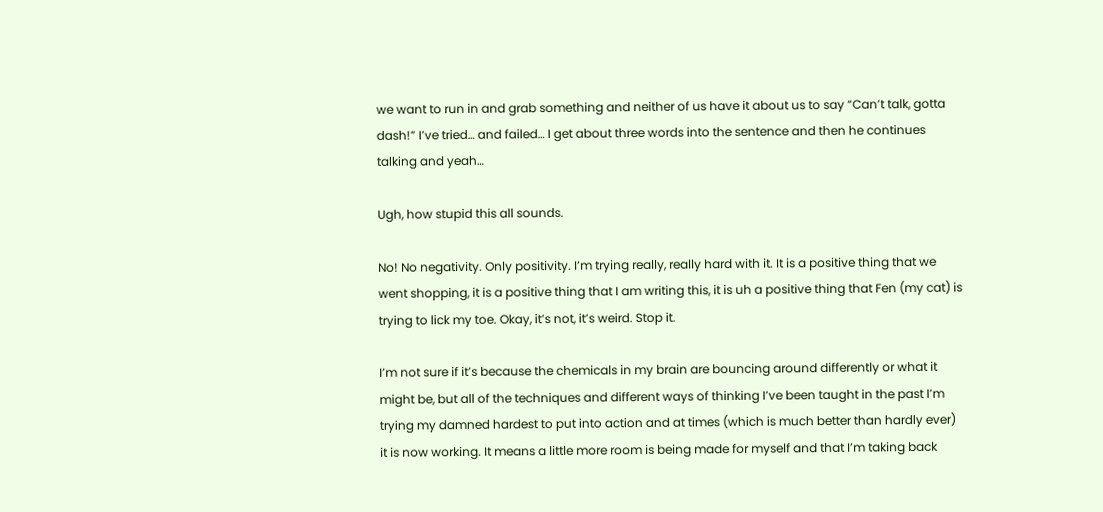we want to run in and grab something and neither of us have it about us to say “Can’t talk, gotta dash!” I’ve tried… and failed… I get about three words into the sentence and then he continues talking and yeah…

Ugh, how stupid this all sounds.

No! No negativity. Only positivity. I’m trying really, really hard with it. It is a positive thing that we went shopping, it is a positive thing that I am writing this, it is uh a positive thing that Fen (my cat) is trying to lick my toe. Okay, it’s not, it’s weird. Stop it.

I’m not sure if it’s because the chemicals in my brain are bouncing around differently or what it might be, but all of the techniques and different ways of thinking I’ve been taught in the past I’m trying my damned hardest to put into action and at times (which is much better than hardly ever) it is now working. It means a little more room is being made for myself and that I’m taking back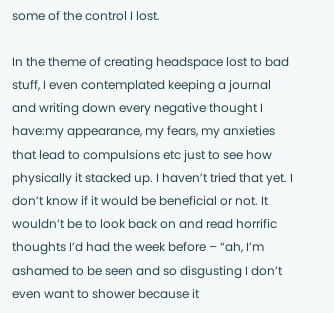some of the control I lost.

In the theme of creating headspace lost to bad stuff, I even contemplated keeping a journal and writing down every negative thought I have:my appearance, my fears, my anxieties that lead to compulsions etc just to see how physically it stacked up. I haven’t tried that yet. I don’t know if it would be beneficial or not. It wouldn’t be to look back on and read horrific thoughts I’d had the week before – “ah, I’m ashamed to be seen and so disgusting I don’t even want to shower because it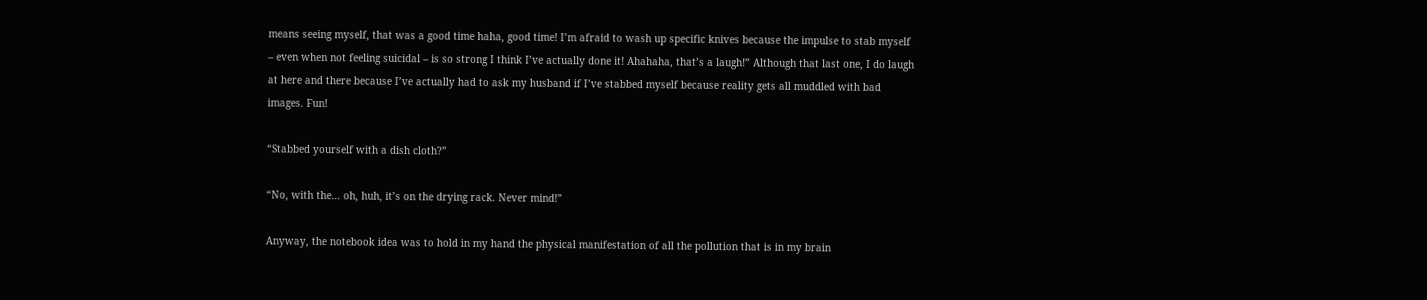means seeing myself, that was a good time haha, good time! I’m afraid to wash up specific knives because the impulse to stab myself – even when not feeling suicidal – is so strong I think I’ve actually done it! Ahahaha, that’s a laugh!” Although that last one, I do laugh at here and there because I’ve actually had to ask my husband if I’ve stabbed myself because reality gets all muddled with bad images. Fun!

“Stabbed yourself with a dish cloth?”

“No, with the… oh, huh, it’s on the drying rack. Never mind!”

Anyway, the notebook idea was to hold in my hand the physical manifestation of all the pollution that is in my brain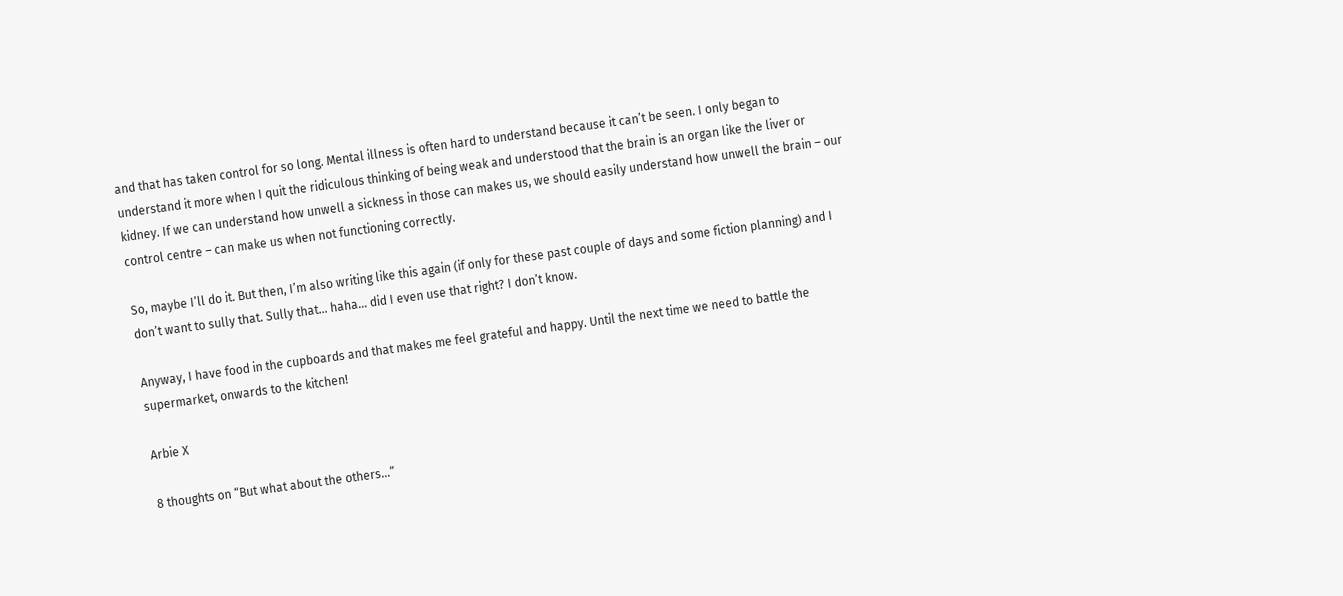and that has taken control for so long. Mental illness is often hard to understand because it can’t be seen. I only began to understand it more when I quit the ridiculous thinking of being weak and understood that the brain is an organ like the liver or kidney. If we can understand how unwell a sickness in those can makes us, we should easily understand how unwell the brain – our control centre – can make us when not functioning correctly.

So, maybe I’ll do it. But then, I’m also writing like this again (if only for these past couple of days and some fiction planning) and I don’t want to sully that. Sully that… haha… did I even use that right? I don’t know.

Anyway, I have food in the cupboards and that makes me feel grateful and happy. Until the next time we need to battle the supermarket, onwards to the kitchen!

Arbie X

8 thoughts on “But what about the others…”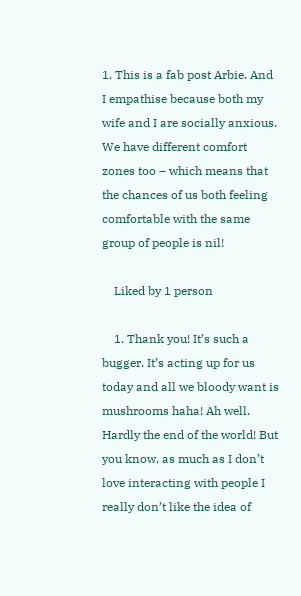1. This is a fab post Arbie. And I empathise because both my wife and I are socially anxious. We have different comfort zones too – which means that the chances of us both feeling comfortable with the same group of people is nil!

    Liked by 1 person

    1. Thank you! It’s such a bugger. It’s acting up for us today and all we bloody want is mushrooms haha! Ah well. Hardly the end of the world! But you know, as much as I don’t love interacting with people I really don’t like the idea of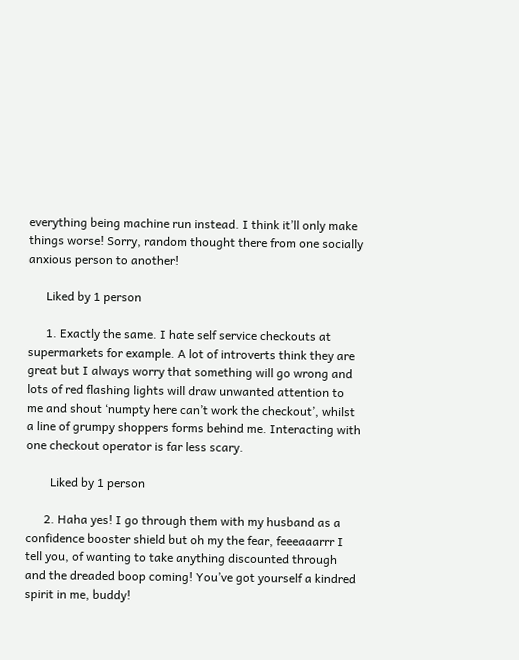everything being machine run instead. I think it’ll only make things worse! Sorry, random thought there from one socially anxious person to another!

      Liked by 1 person

      1. Exactly the same. I hate self service checkouts at supermarkets for example. A lot of introverts think they are great but I always worry that something will go wrong and lots of red flashing lights will draw unwanted attention to me and shout ‘numpty here can’t work the checkout’, whilst a line of grumpy shoppers forms behind me. Interacting with one checkout operator is far less scary.

        Liked by 1 person

      2. Haha yes! I go through them with my husband as a confidence booster shield but oh my the fear, feeeaaarrr I tell you, of wanting to take anything discounted through and the dreaded boop coming! You’ve got yourself a kindred spirit in me, buddy!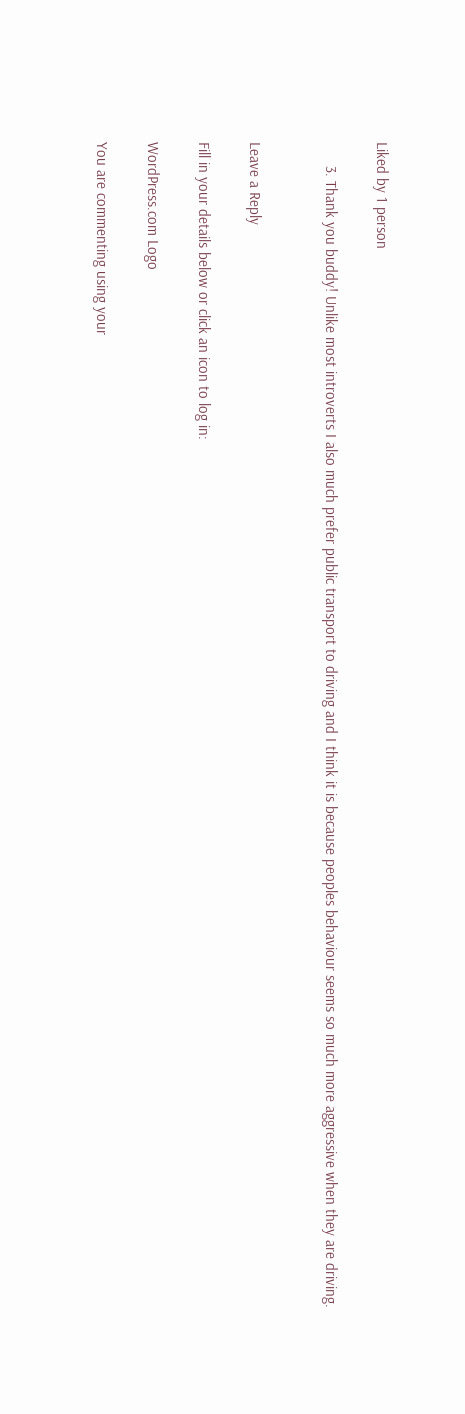Liked by 1 person

      3. Thank you buddy! Unlike most introverts I also much prefer public transport to driving and I think it is because peoples behaviour seems so much more aggressive when they are driving.


Leave a Reply

Fill in your details below or click an icon to log in:

WordPress.com Logo

You are commenting using your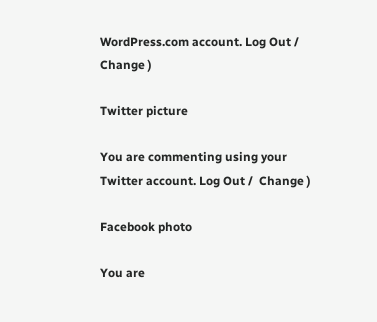WordPress.com account. Log Out /  Change )

Twitter picture

You are commenting using your Twitter account. Log Out /  Change )

Facebook photo

You are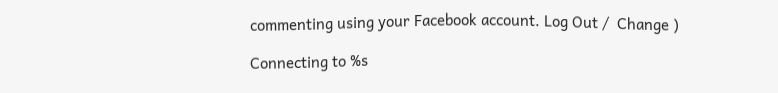commenting using your Facebook account. Log Out /  Change )

Connecting to %s